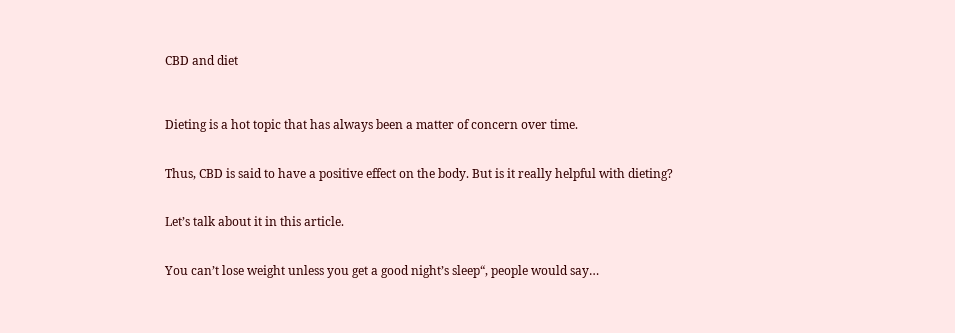CBD and diet



Dieting is a hot topic that has always been a matter of concern over time.


Thus, CBD is said to have a positive effect on the body. But is it really helpful with dieting?


Let’s talk about it in this article.


You can’t lose weight unless you get a good night’s sleep“, people would say…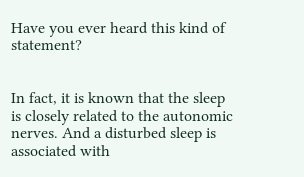Have you ever heard this kind of statement?


In fact, it is known that the sleep is closely related to the autonomic nerves. And a disturbed sleep is associated with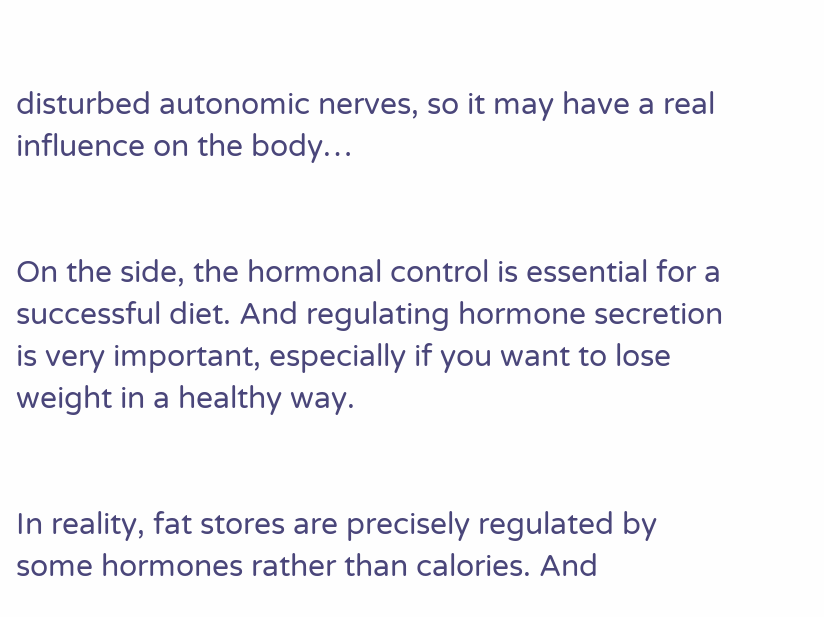disturbed autonomic nerves, so it may have a real influence on the body…


On the side, the hormonal control is essential for a successful diet. And regulating hormone secretion is very important, especially if you want to lose weight in a healthy way.


In reality, fat stores are precisely regulated by some hormones rather than calories. And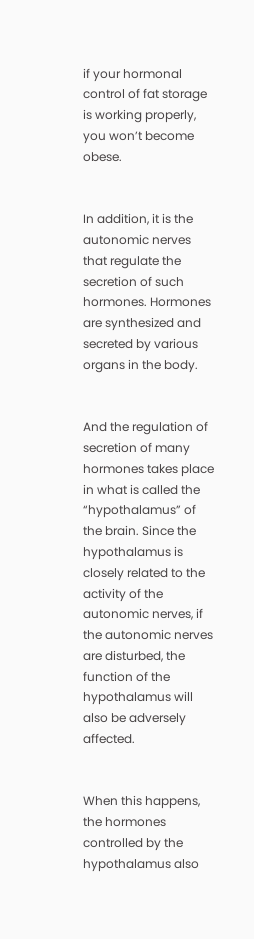if your hormonal control of fat storage is working properly, you won’t become obese.


In addition, it is the autonomic nerves that regulate the secretion of such hormones. Hormones are synthesized and secreted by various organs in the body.


And the regulation of secretion of many hormones takes place in what is called the “hypothalamus” of the brain. Since the hypothalamus is closely related to the activity of the autonomic nerves, if the autonomic nerves are disturbed, the function of the hypothalamus will also be adversely affected.


When this happens, the hormones controlled by the hypothalamus also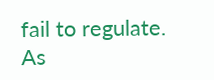fail to regulate. As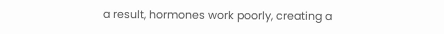a result, hormones work poorly, creating a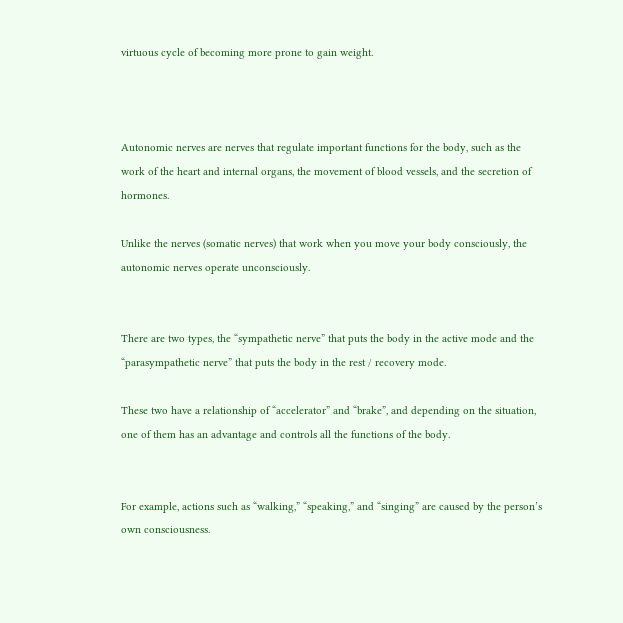virtuous cycle of becoming more prone to gain weight.



Autonomic nerves are nerves that regulate important functions for the body, such as the work of the heart and internal organs, the movement of blood vessels, and the secretion of hormones.

Unlike the nerves (somatic nerves) that work when you move your body consciously, the autonomic nerves operate unconsciously.


There are two types, the “sympathetic nerve” that puts the body in the active mode and the “parasympathetic nerve” that puts the body in the rest / recovery mode.

These two have a relationship of “accelerator” and “brake”, and depending on the situation, one of them has an advantage and controls all the functions of the body.


For example, actions such as “walking,” “speaking,” and “singing” are caused by the person’s own consciousness.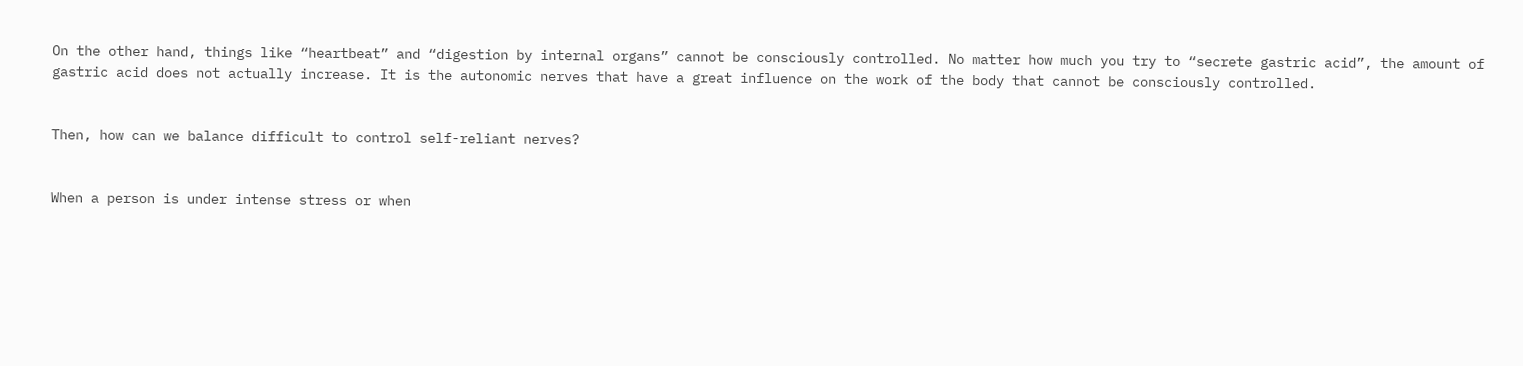On the other hand, things like “heartbeat” and “digestion by internal organs” cannot be consciously controlled. No matter how much you try to “secrete gastric acid”, the amount of gastric acid does not actually increase. It is the autonomic nerves that have a great influence on the work of the body that cannot be consciously controlled.


Then, how can we balance difficult to control self-reliant nerves?


When a person is under intense stress or when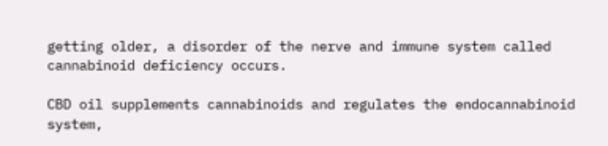getting older, a disorder of the nerve and immune system called cannabinoid deficiency occurs.

CBD oil supplements cannabinoids and regulates the endocannabinoid system,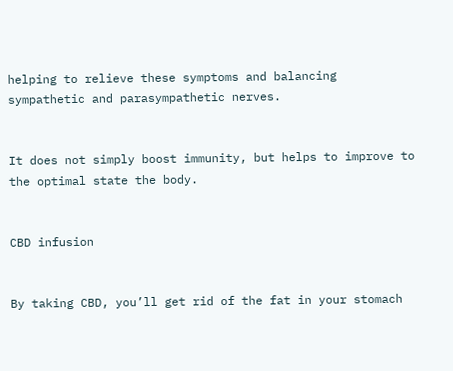helping to relieve these symptoms and balancing sympathetic and parasympathetic nerves.


It does not simply boost immunity, but helps to improve to the optimal state the body.


CBD infusion


By taking CBD, you’ll get rid of the fat in your stomach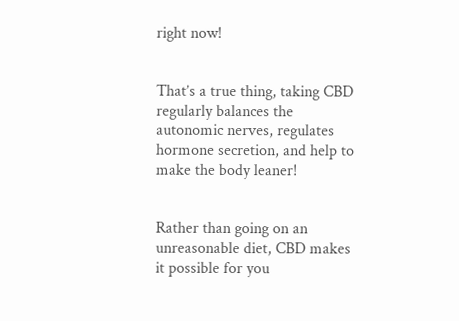right now!


That’s a true thing, taking CBD regularly balances the autonomic nerves, regulates hormone secretion, and help to make the body leaner!


Rather than going on an unreasonable diet, CBD makes it possible for you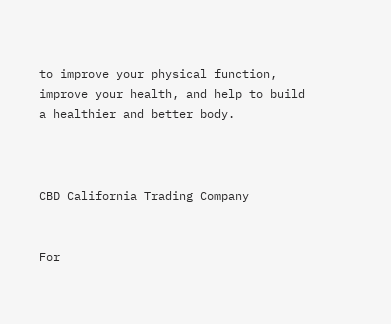to improve your physical function, improve your health, and help to build a healthier and better body.



CBD California Trading Company


For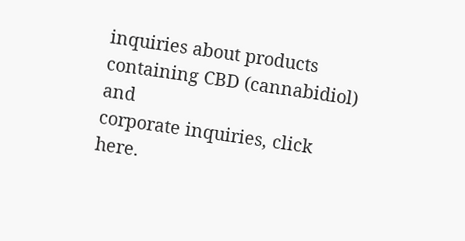inquiries about products containing CBD (cannabidiol) and
corporate inquiries, click here.